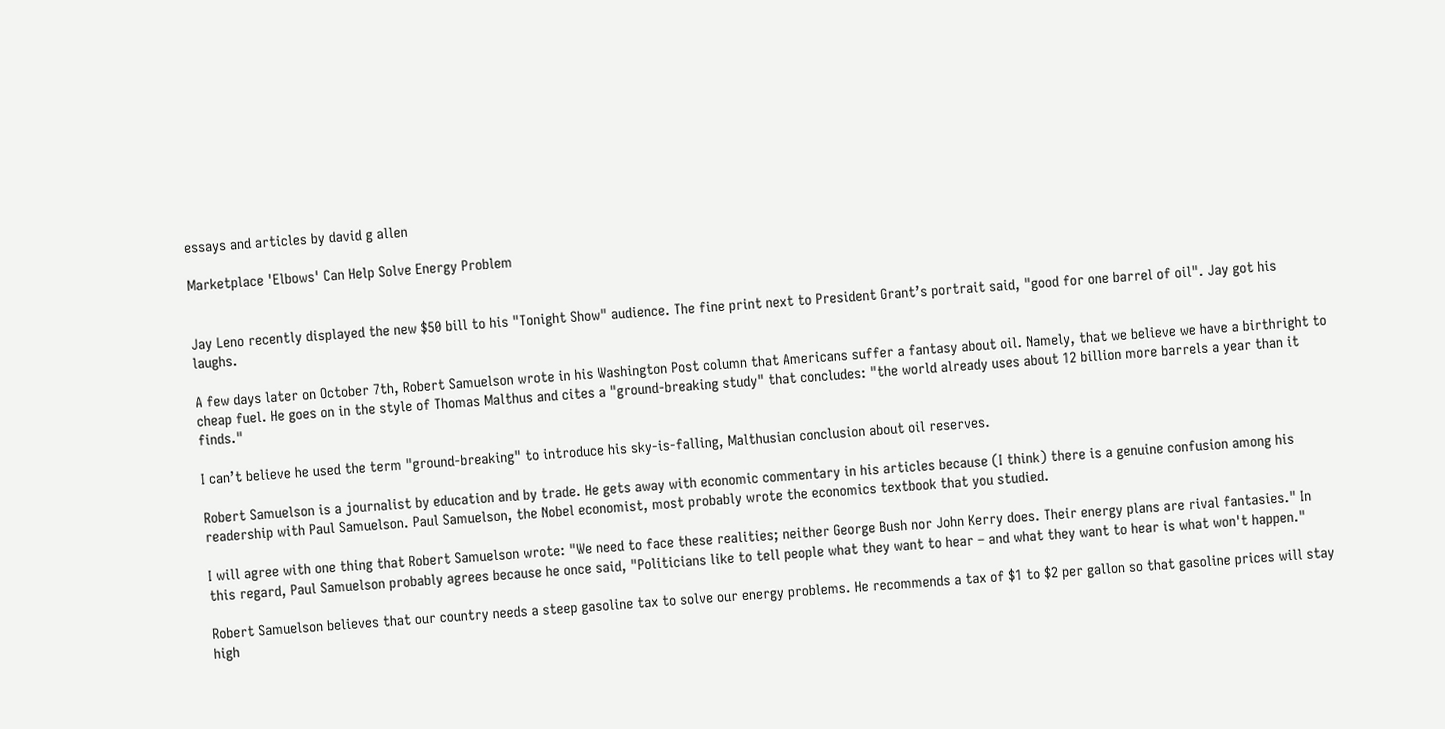essays and articles by david g allen

Marketplace 'Elbows' Can Help Solve Energy Problem


Jay Leno recently displayed the new $50 bill to his "Tonight Show" audience. The fine print next to President Grant’s portrait said, "good for one barrel of oil". Jay got his laughs.

A few days later on October 7th, Robert Samuelson wrote in his Washington Post column that Americans suffer a fantasy about oil. Namely, that we believe we have a birthright to cheap fuel. He goes on in the style of Thomas Malthus and cites a "ground-breaking study" that concludes: "the world already uses about 12 billion more barrels a year than it finds."

I can’t believe he used the term "ground-breaking" to introduce his sky-is-falling, Malthusian conclusion about oil reserves.

Robert Samuelson is a journalist by education and by trade. He gets away with economic commentary in his articles because (I think) there is a genuine confusion among his readership with Paul Samuelson. Paul Samuelson, the Nobel economist, most probably wrote the economics textbook that you studied.

I will agree with one thing that Robert Samuelson wrote: "We need to face these realities; neither George Bush nor John Kerry does. Their energy plans are rival fantasies." In this regard, Paul Samuelson probably agrees because he once said, "Politicians like to tell people what they want to hear – and what they want to hear is what won't happen."

Robert Samuelson believes that our country needs a steep gasoline tax to solve our energy problems. He recommends a tax of $1 to $2 per gallon so that gasoline prices will stay high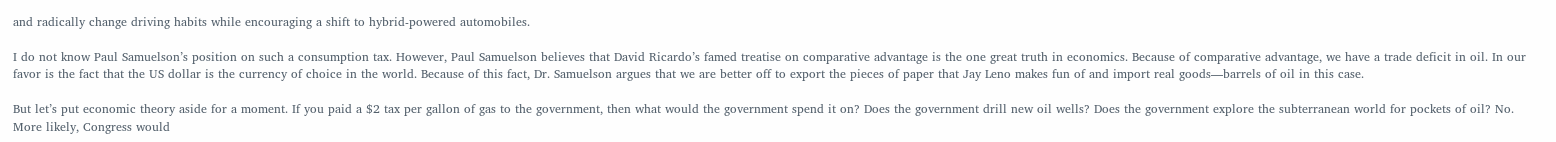and radically change driving habits while encouraging a shift to hybrid-powered automobiles.

I do not know Paul Samuelson’s position on such a consumption tax. However, Paul Samuelson believes that David Ricardo’s famed treatise on comparative advantage is the one great truth in economics. Because of comparative advantage, we have a trade deficit in oil. In our favor is the fact that the US dollar is the currency of choice in the world. Because of this fact, Dr. Samuelson argues that we are better off to export the pieces of paper that Jay Leno makes fun of and import real goods—barrels of oil in this case.

But let’s put economic theory aside for a moment. If you paid a $2 tax per gallon of gas to the government, then what would the government spend it on? Does the government drill new oil wells? Does the government explore the subterranean world for pockets of oil? No. More likely, Congress would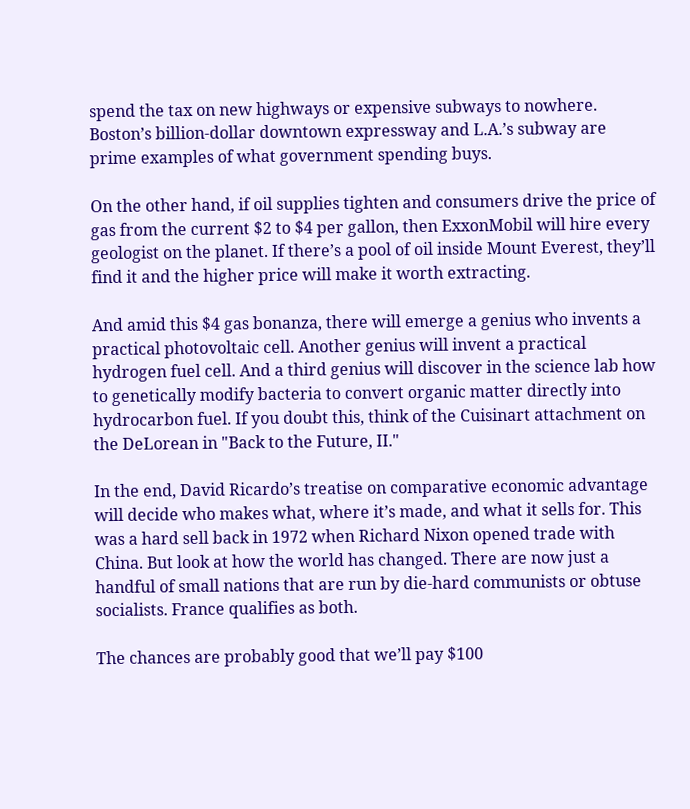spend the tax on new highways or expensive subways to nowhere. Boston’s billion-dollar downtown expressway and L.A.’s subway are prime examples of what government spending buys.

On the other hand, if oil supplies tighten and consumers drive the price of gas from the current $2 to $4 per gallon, then ExxonMobil will hire every geologist on the planet. If there’s a pool of oil inside Mount Everest, they’ll find it and the higher price will make it worth extracting.

And amid this $4 gas bonanza, there will emerge a genius who invents a practical photovoltaic cell. Another genius will invent a practical hydrogen fuel cell. And a third genius will discover in the science lab how to genetically modify bacteria to convert organic matter directly into hydrocarbon fuel. If you doubt this, think of the Cuisinart attachment on the DeLorean in "Back to the Future, II."

In the end, David Ricardo’s treatise on comparative economic advantage will decide who makes what, where it’s made, and what it sells for. This was a hard sell back in 1972 when Richard Nixon opened trade with China. But look at how the world has changed. There are now just a handful of small nations that are run by die-hard communists or obtuse socialists. France qualifies as both.

The chances are probably good that we’ll pay $100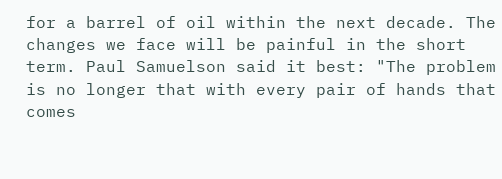for a barrel of oil within the next decade. The changes we face will be painful in the short term. Paul Samuelson said it best: "The problem is no longer that with every pair of hands that comes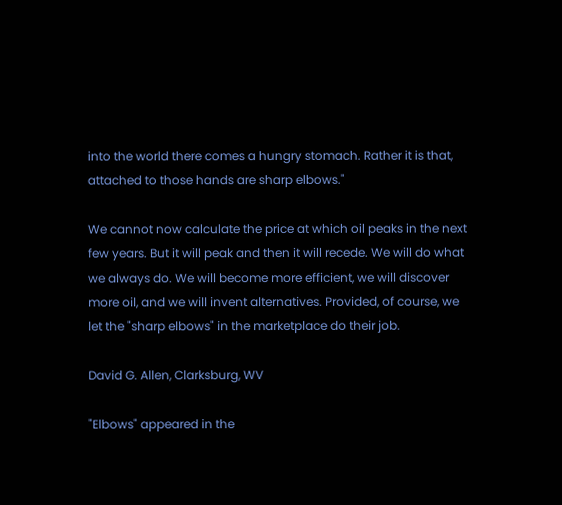into the world there comes a hungry stomach. Rather it is that, attached to those hands are sharp elbows."

We cannot now calculate the price at which oil peaks in the next few years. But it will peak and then it will recede. We will do what we always do. We will become more efficient, we will discover more oil, and we will invent alternatives. Provided, of course, we let the "sharp elbows" in the marketplace do their job.

David G. Allen, Clarksburg, WV

"Elbows" appeared in the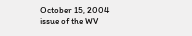October 15, 2004 issue of the WV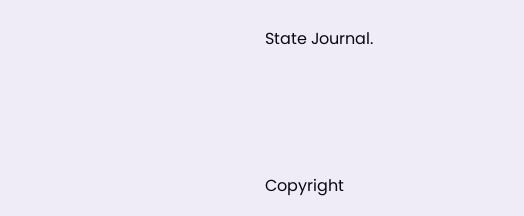State Journal.




Copyright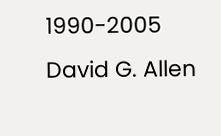1990-2005  David G. Allen